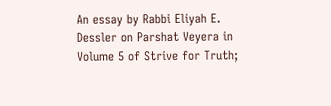An essay by Rabbi Eliyah E. Dessler on Parshat Veyera in Volume 5 of Strive for Truth;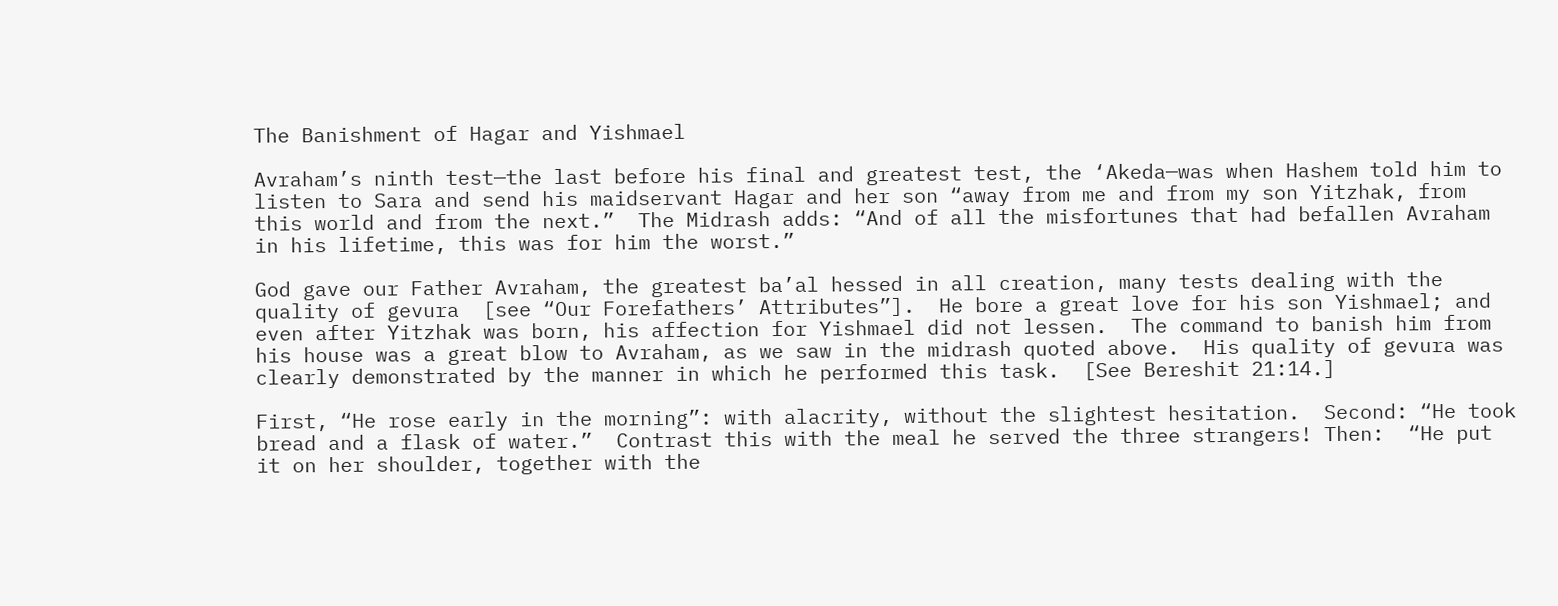The Banishment of Hagar and Yishmael

Avraham’s ninth test—the last before his final and greatest test, the ‘Akeda—was when Hashem told him to listen to Sara and send his maidservant Hagar and her son “away from me and from my son Yitzhak, from this world and from the next.”  The Midrash adds: “And of all the misfortunes that had befallen Avraham in his lifetime, this was for him the worst.”

God gave our Father Avraham, the greatest ba’al hessed in all creation, many tests dealing with the quality of gevura  [see “Our Forefathers’ Attributes”].  He bore a great love for his son Yishmael; and even after Yitzhak was born, his affection for Yishmael did not lessen.  The command to banish him from his house was a great blow to Avraham, as we saw in the midrash quoted above.  His quality of gevura was clearly demonstrated by the manner in which he performed this task.  [See Bereshit 21:14.]

First, “He rose early in the morning”: with alacrity, without the slightest hesitation.  Second: “He took bread and a flask of water.”  Contrast this with the meal he served the three strangers! Then:  “He put it on her shoulder, together with the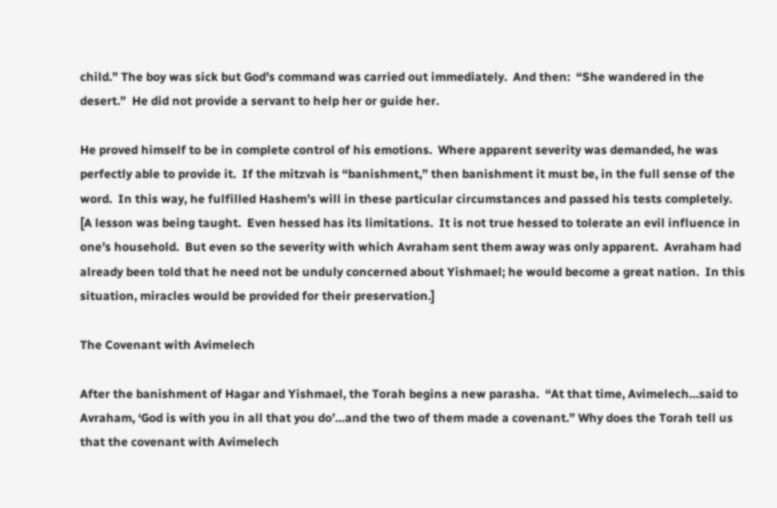child.” The boy was sick but God’s command was carried out immediately.  And then:  “She wandered in the desert.”  He did not provide a servant to help her or guide her.

He proved himself to be in complete control of his emotions.  Where apparent severity was demanded, he was perfectly able to provide it.  If the mitzvah is “banishment,” then banishment it must be, in the full sense of the word.  In this way, he fulfilled Hashem’s will in these particular circumstances and passed his tests completely.  [A lesson was being taught.  Even hessed has its limitations.  It is not true hessed to tolerate an evil influence in one’s household.  But even so the severity with which Avraham sent them away was only apparent.  Avraham had already been told that he need not be unduly concerned about Yishmael; he would become a great nation.  In this situation, miracles would be provided for their preservation.]

The Covenant with Avimelech

After the banishment of Hagar and Yishmael, the Torah begins a new parasha.  “At that time, Avimelech…said to Avraham, ‘God is with you in all that you do’…and the two of them made a covenant.” Why does the Torah tell us that the covenant with Avimelech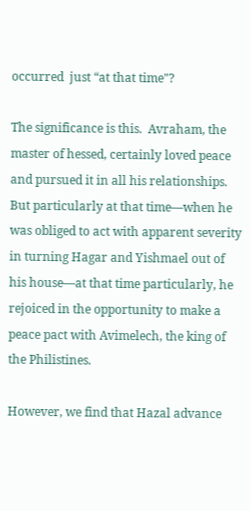occurred  just “at that time"?

The significance is this.  Avraham, the master of hessed, certainly loved peace and pursued it in all his relationships.  But particularly at that time—when he was obliged to act with apparent severity in turning Hagar and Yishmael out of his house—at that time particularly, he rejoiced in the opportunity to make a peace pact with Avimelech, the king of the Philistines.

However, we find that Hazal advance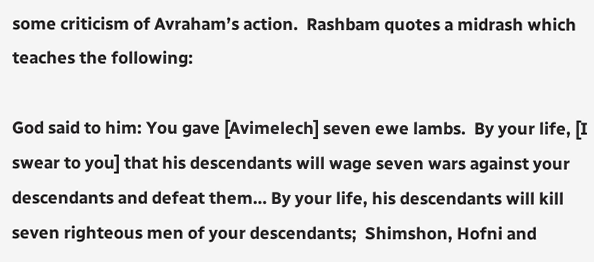some criticism of Avraham’s action.  Rashbam quotes a midrash which teaches the following:

God said to him: You gave [Avimelech] seven ewe lambs.  By your life, [I swear to you] that his descendants will wage seven wars against your descendants and defeat them… By your life, his descendants will kill seven righteous men of your descendants;  Shimshon, Hofni and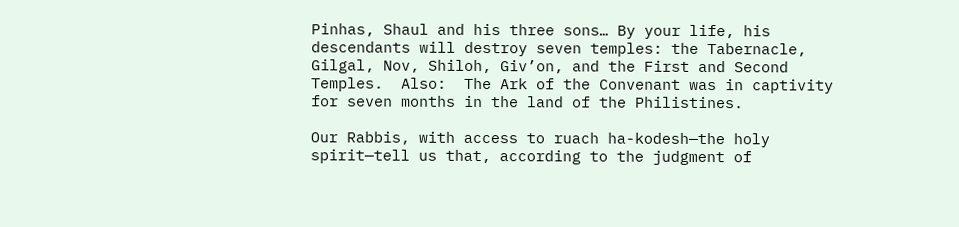Pinhas, Shaul and his three sons… By your life, his descendants will destroy seven temples: the Tabernacle, Gilgal, Nov, Shiloh, Giv’on, and the First and Second Temples.  Also:  The Ark of the Convenant was in captivity for seven months in the land of the Philistines.

Our Rabbis, with access to ruach ha-kodesh—the holy spirit—tell us that, according to the judgment of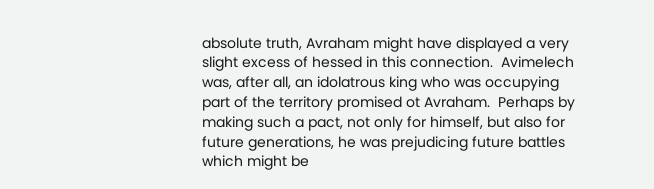absolute truth, Avraham might have displayed a very slight excess of hessed in this connection.  Avimelech was, after all, an idolatrous king who was occupying part of the territory promised ot Avraham.  Perhaps by making such a pact, not only for himself, but also for future generations, he was prejudicing future battles which might be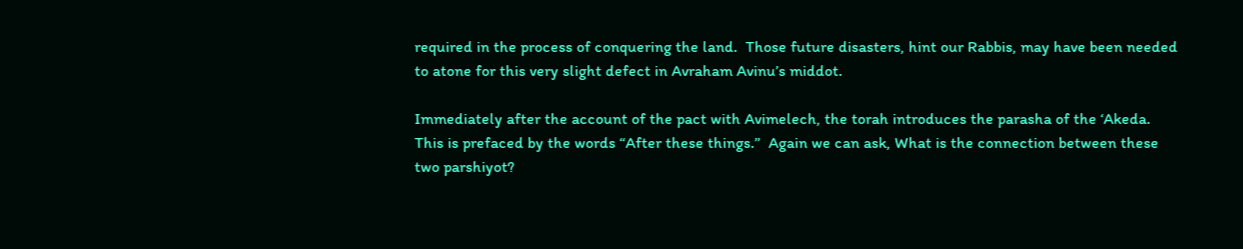required in the process of conquering the land.  Those future disasters, hint our Rabbis, may have been needed to atone for this very slight defect in Avraham Avinu’s middot.

Immediately after the account of the pact with Avimelech, the torah introduces the parasha of the ‘Akeda.  This is prefaced by the words “After these things.”  Again we can ask, What is the connection between these two parshiyot?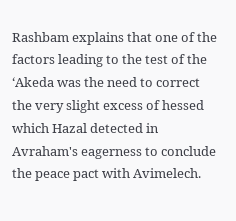Rashbam explains that one of the factors leading to the test of the ‘Akeda was the need to correct the very slight excess of hessed which Hazal detected in Avraham's eagerness to conclude the peace pact with Avimelech.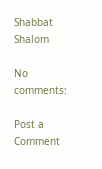Shabbat Shalom

No comments:

Post a Comment